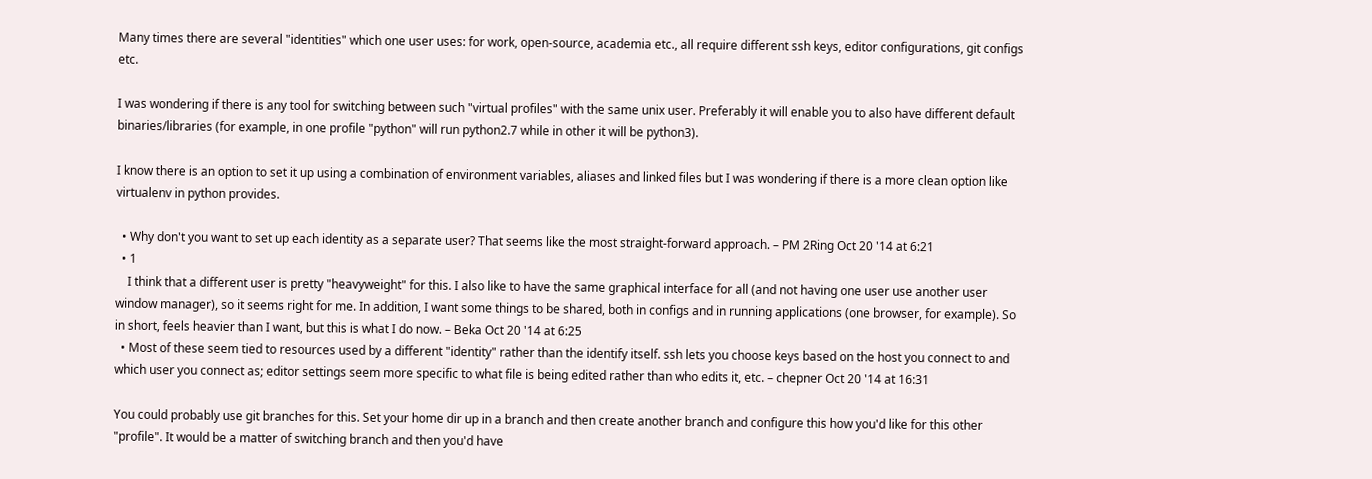Many times there are several "identities" which one user uses: for work, open-source, academia etc., all require different ssh keys, editor configurations, git configs etc.

I was wondering if there is any tool for switching between such "virtual profiles" with the same unix user. Preferably it will enable you to also have different default binaries/libraries (for example, in one profile "python" will run python2.7 while in other it will be python3).

I know there is an option to set it up using a combination of environment variables, aliases and linked files but I was wondering if there is a more clean option like virtualenv in python provides.

  • Why don't you want to set up each identity as a separate user? That seems like the most straight-forward approach. – PM 2Ring Oct 20 '14 at 6:21
  • 1
    I think that a different user is pretty "heavyweight" for this. I also like to have the same graphical interface for all (and not having one user use another user window manager), so it seems right for me. In addition, I want some things to be shared, both in configs and in running applications (one browser, for example). So in short, feels heavier than I want, but this is what I do now. – Beka Oct 20 '14 at 6:25
  • Most of these seem tied to resources used by a different "identity" rather than the identify itself. ssh lets you choose keys based on the host you connect to and which user you connect as; editor settings seem more specific to what file is being edited rather than who edits it, etc. – chepner Oct 20 '14 at 16:31

You could probably use git branches for this. Set your home dir up in a branch and then create another branch and configure this how you'd like for this other "profile". It would be a matter of switching branch and then you'd have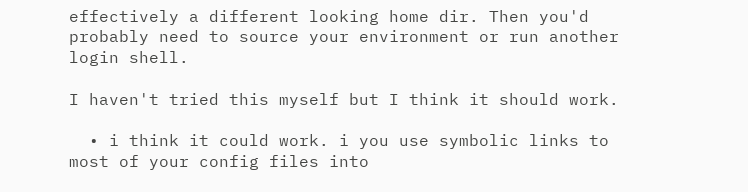effectively a different looking home dir. Then you'd probably need to source your environment or run another login shell.

I haven't tried this myself but I think it should work.

  • i think it could work. i you use symbolic links to most of your config files into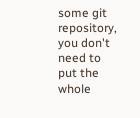some git repository, you don't need to put the whole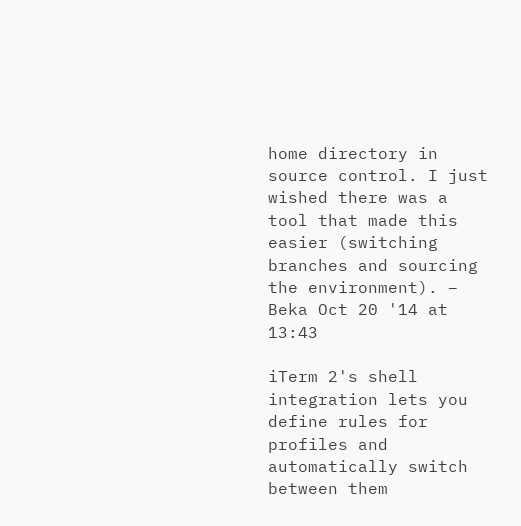home directory in source control. I just wished there was a tool that made this easier (switching branches and sourcing the environment). – Beka Oct 20 '14 at 13:43

iTerm 2's shell integration lets you define rules for profiles and automatically switch between them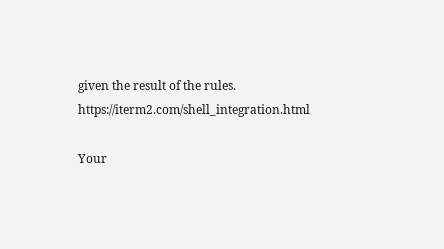given the result of the rules. https://iterm2.com/shell_integration.html

Your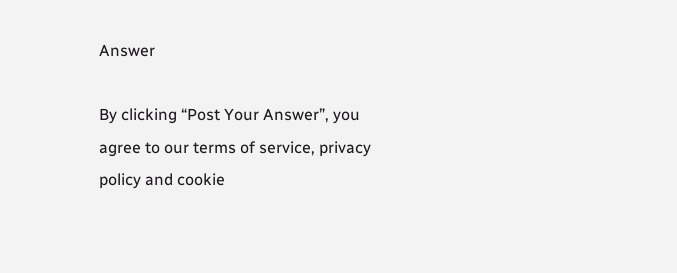Answer

By clicking “Post Your Answer”, you agree to our terms of service, privacy policy and cookie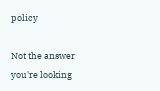policy

Not the answer you're looking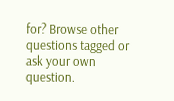for? Browse other questions tagged or ask your own question.